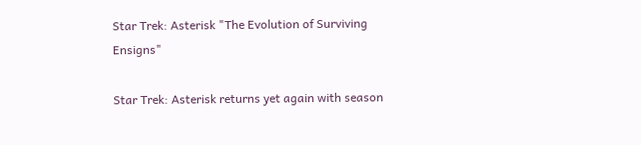Star Trek: Asterisk "The Evolution of Surviving Ensigns"

Star Trek: Asterisk returns yet again with season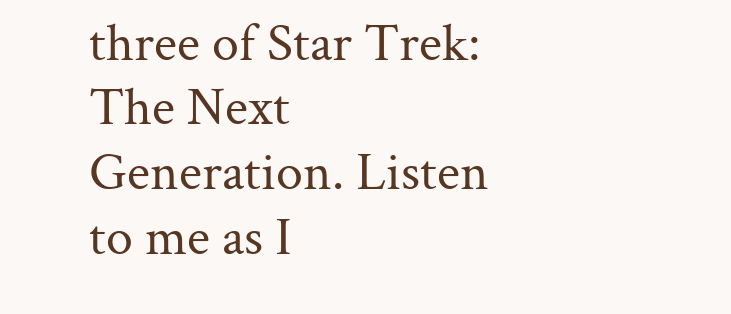three of Star Trek: The Next Generation. Listen to me as I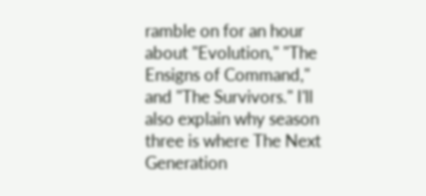ramble on for an hour about "Evolution," "The Ensigns of Command," and "The Survivors." I'll also explain why season three is where The Next Generation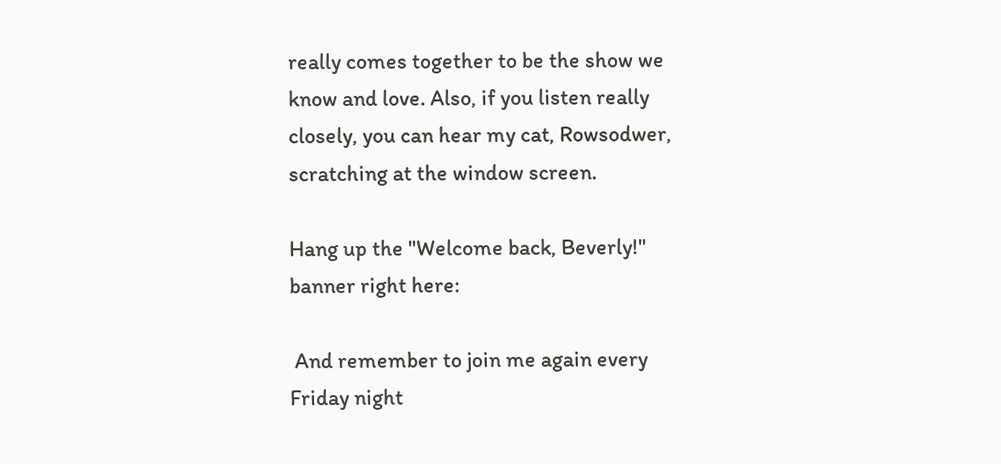really comes together to be the show we know and love. Also, if you listen really closely, you can hear my cat, Rowsodwer, scratching at the window screen.

Hang up the "Welcome back, Beverly!" banner right here:

 And remember to join me again every Friday night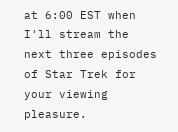at 6:00 EST when I'll stream the next three episodes of Star Trek for your viewing pleasure.